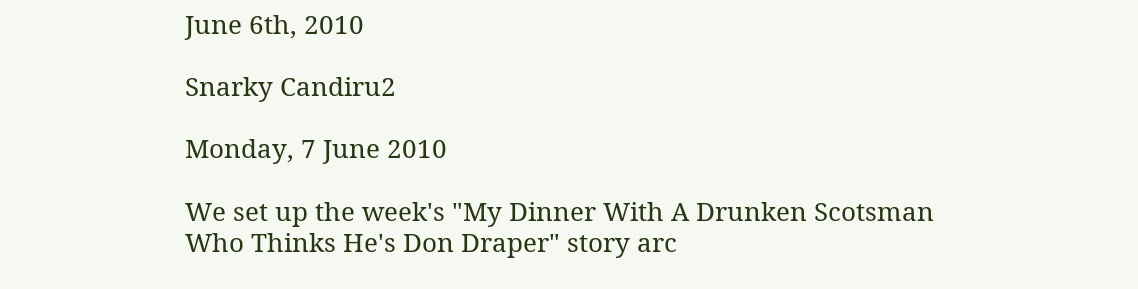June 6th, 2010

Snarky Candiru2

Monday, 7 June 2010

We set up the week's "My Dinner With A Drunken Scotsman Who Thinks He's Don Draper" story arc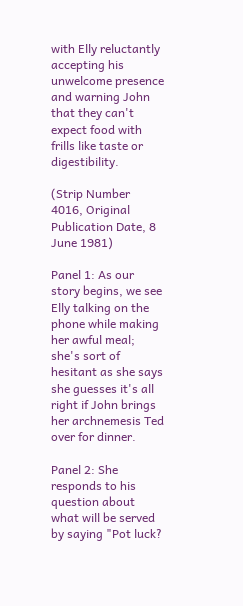with Elly reluctantly accepting his unwelcome presence and warning John that they can't expect food with frills like taste or digestibility.

(Strip Number 4016, Original Publication Date, 8 June 1981)

Panel 1: As our story begins, we see Elly talking on the phone while making her awful meal; she's sort of hesitant as she says she guesses it's all right if John brings her archnemesis Ted over for dinner.

Panel 2: She responds to his question about what will be served by saying "Pot luck?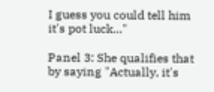I guess you could tell him it's pot luck..."

Panel 3: She qualifies that by saying "Actually, it's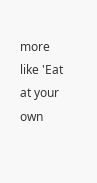more like 'Eat at your own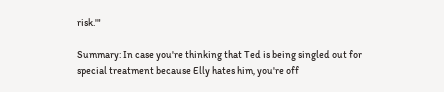risk.'"

Summary: In case you're thinking that Ted is being singled out for special treatment because Elly hates him, you're off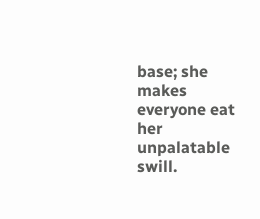base; she makes everyone eat her unpalatable swill.